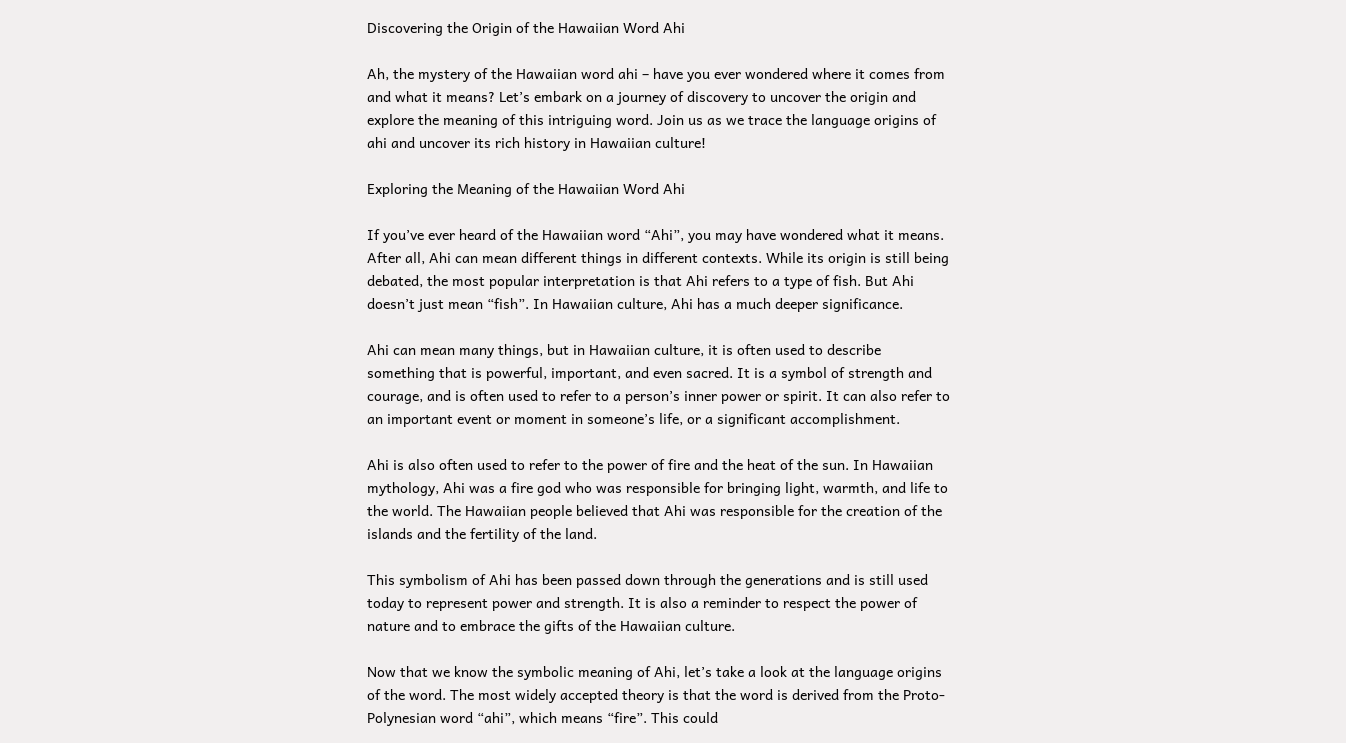Discovering the Origin of the Hawaiian Word Ahi

Ah, the mystery of the Hawaiian word ahi – have you ever wondered where it comes from and what it means? Let’s embark on a journey of discovery to uncover the origin and explore the meaning of this intriguing word. Join us as we trace the language origins of ahi and uncover its rich history in Hawaiian culture!

Exploring the Meaning of the Hawaiian Word Ahi

If you’ve ever heard of the Hawaiian word “Ahi”, you may have wondered what it means. After all, Ahi can mean different things in different contexts. While its origin is still being debated, the most popular interpretation is that Ahi refers to a type of fish. But Ahi doesn’t just mean “fish”. In Hawaiian culture, Ahi has a much deeper significance.

Ahi can mean many things, but in Hawaiian culture, it is often used to describe something that is powerful, important, and even sacred. It is a symbol of strength and courage, and is often used to refer to a person’s inner power or spirit. It can also refer to an important event or moment in someone’s life, or a significant accomplishment.

Ahi is also often used to refer to the power of fire and the heat of the sun. In Hawaiian mythology, Ahi was a fire god who was responsible for bringing light, warmth, and life to the world. The Hawaiian people believed that Ahi was responsible for the creation of the islands and the fertility of the land.

This symbolism of Ahi has been passed down through the generations and is still used today to represent power and strength. It is also a reminder to respect the power of nature and to embrace the gifts of the Hawaiian culture.

Now that we know the symbolic meaning of Ahi, let’s take a look at the language origins of the word. The most widely accepted theory is that the word is derived from the Proto-Polynesian word “ahi”, which means “fire”. This could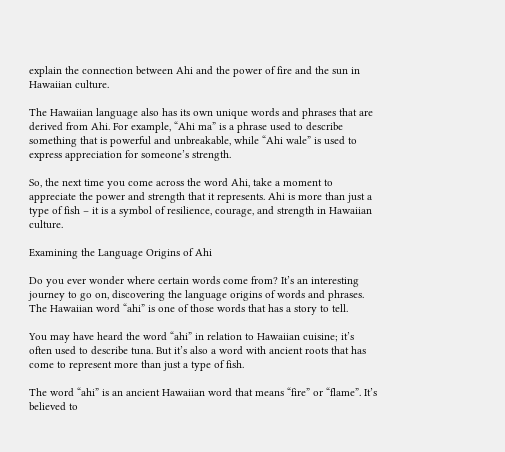explain the connection between Ahi and the power of fire and the sun in Hawaiian culture.

The Hawaiian language also has its own unique words and phrases that are derived from Ahi. For example, “Ahi ma” is a phrase used to describe something that is powerful and unbreakable, while “Ahi wale” is used to express appreciation for someone’s strength.

So, the next time you come across the word Ahi, take a moment to appreciate the power and strength that it represents. Ahi is more than just a type of fish – it is a symbol of resilience, courage, and strength in Hawaiian culture.

Examining the Language Origins of Ahi

Do you ever wonder where certain words come from? It’s an interesting journey to go on, discovering the language origins of words and phrases. The Hawaiian word “ahi” is one of those words that has a story to tell.

You may have heard the word “ahi” in relation to Hawaiian cuisine; it’s often used to describe tuna. But it’s also a word with ancient roots that has come to represent more than just a type of fish.

The word “ahi” is an ancient Hawaiian word that means “fire” or “flame”. It’s believed to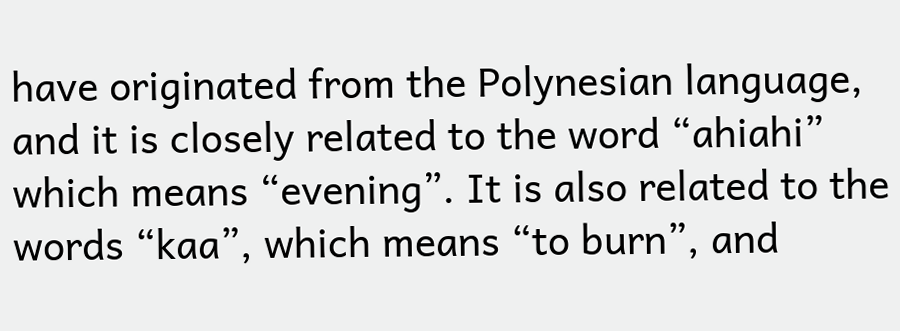have originated from the Polynesian language, and it is closely related to the word “ahiahi” which means “evening”. It is also related to the words “kaa”, which means “to burn”, and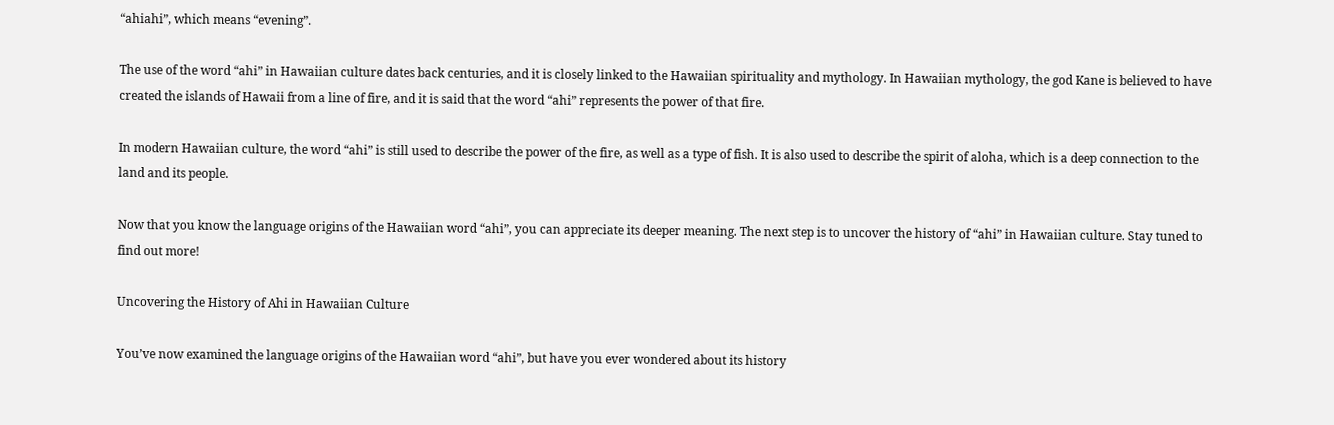“ahiahi”, which means “evening”.

The use of the word “ahi” in Hawaiian culture dates back centuries, and it is closely linked to the Hawaiian spirituality and mythology. In Hawaiian mythology, the god Kane is believed to have created the islands of Hawaii from a line of fire, and it is said that the word “ahi” represents the power of that fire.

In modern Hawaiian culture, the word “ahi” is still used to describe the power of the fire, as well as a type of fish. It is also used to describe the spirit of aloha, which is a deep connection to the land and its people.

Now that you know the language origins of the Hawaiian word “ahi”, you can appreciate its deeper meaning. The next step is to uncover the history of “ahi” in Hawaiian culture. Stay tuned to find out more!

Uncovering the History of Ahi in Hawaiian Culture

You’ve now examined the language origins of the Hawaiian word “ahi”, but have you ever wondered about its history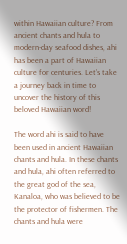within Hawaiian culture? From ancient chants and hula to modern-day seafood dishes, ahi has been a part of Hawaiian culture for centuries. Let’s take a journey back in time to uncover the history of this beloved Hawaiian word!

The word ahi is said to have been used in ancient Hawaiian chants and hula. In these chants and hula, ahi often referred to the great god of the sea, Kanaloa, who was believed to be the protector of fishermen. The chants and hula were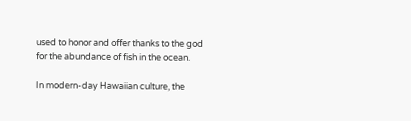used to honor and offer thanks to the god for the abundance of fish in the ocean.

In modern-day Hawaiian culture, the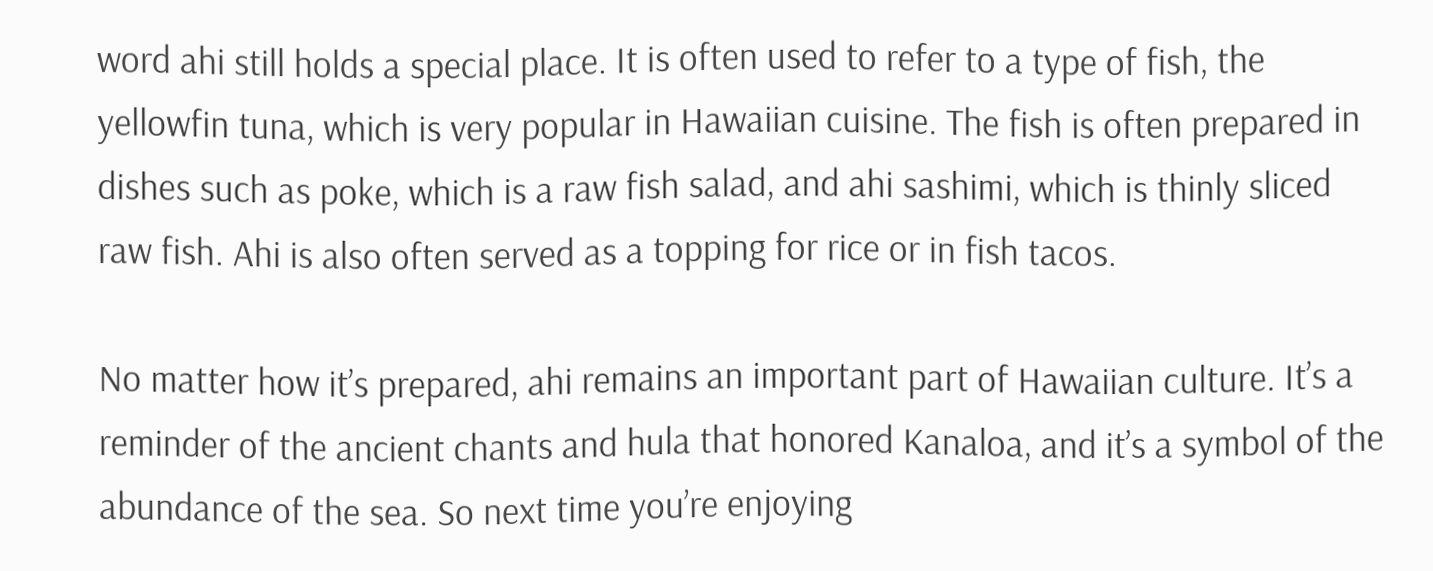word ahi still holds a special place. It is often used to refer to a type of fish, the yellowfin tuna, which is very popular in Hawaiian cuisine. The fish is often prepared in dishes such as poke, which is a raw fish salad, and ahi sashimi, which is thinly sliced raw fish. Ahi is also often served as a topping for rice or in fish tacos.

No matter how it’s prepared, ahi remains an important part of Hawaiian culture. It’s a reminder of the ancient chants and hula that honored Kanaloa, and it’s a symbol of the abundance of the sea. So next time you’re enjoying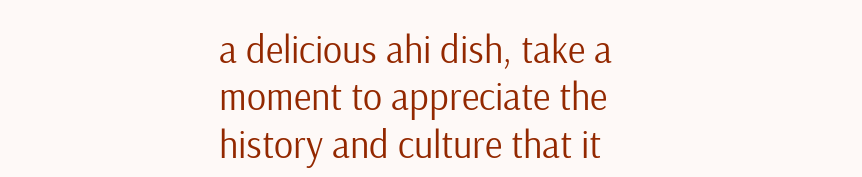a delicious ahi dish, take a moment to appreciate the history and culture that it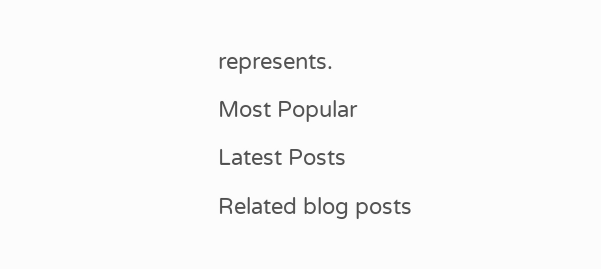represents.

Most Popular

Latest Posts

Related blog posts